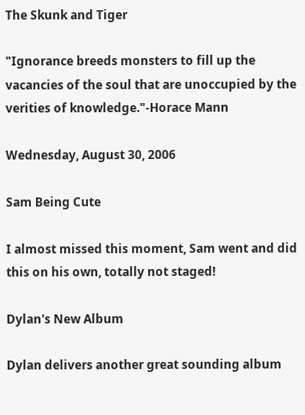The Skunk and Tiger

"Ignorance breeds monsters to fill up the vacancies of the soul that are unoccupied by the verities of knowledge."-Horace Mann

Wednesday, August 30, 2006

Sam Being Cute

I almost missed this moment, Sam went and did this on his own, totally not staged!

Dylan's New Album

Dylan delivers another great sounding album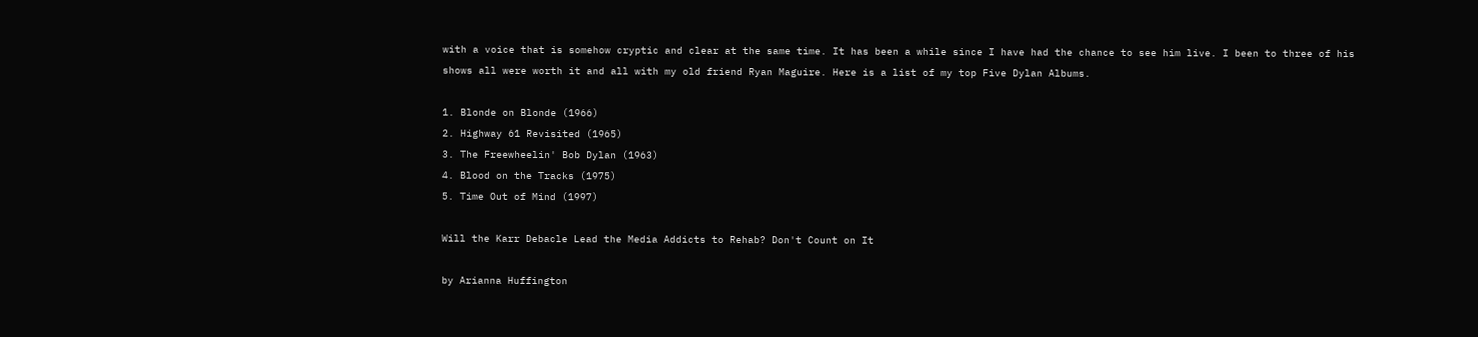with a voice that is somehow cryptic and clear at the same time. It has been a while since I have had the chance to see him live. I been to three of his shows all were worth it and all with my old friend Ryan Maguire. Here is a list of my top Five Dylan Albums.

1. Blonde on Blonde (1966)
2. Highway 61 Revisited (1965)
3. The Freewheelin' Bob Dylan (1963)
4. Blood on the Tracks (1975)
5. Time Out of Mind (1997)

Will the Karr Debacle Lead the Media Addicts to Rehab? Don't Count on It

by Arianna Huffington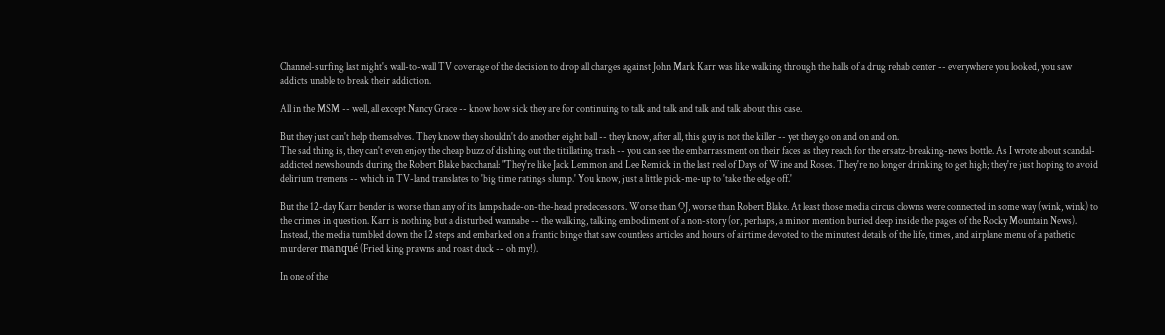Channel-surfing last night's wall-to-wall TV coverage of the decision to drop all charges against John Mark Karr was like walking through the halls of a drug rehab center -- everywhere you looked, you saw addicts unable to break their addiction.

All in the MSM -- well, all except Nancy Grace -- know how sick they are for continuing to talk and talk and talk and talk about this case.

But they just can't help themselves. They know they shouldn't do another eight ball -- they know, after all, this guy is not the killer -- yet they go on and on and on.
The sad thing is, they can't even enjoy the cheap buzz of dishing out the titillating trash -- you can see the embarrassment on their faces as they reach for the ersatz-breaking-news bottle. As I wrote about scandal-addicted newshounds during the Robert Blake bacchanal: "They're like Jack Lemmon and Lee Remick in the last reel of Days of Wine and Roses. They're no longer drinking to get high; they're just hoping to avoid delirium tremens -- which in TV-land translates to 'big time ratings slump.' You know, just a little pick-me-up to 'take the edge off.'

But the 12-day Karr bender is worse than any of its lampshade-on-the-head predecessors. Worse than OJ, worse than Robert Blake. At least those media circus clowns were connected in some way (wink, wink) to the crimes in question. Karr is nothing but a disturbed wannabe -- the walking, talking embodiment of a non-story (or, perhaps, a minor mention buried deep inside the pages of the Rocky Mountain News). Instead, the media tumbled down the 12 steps and embarked on a frantic binge that saw countless articles and hours of airtime devoted to the minutest details of the life, times, and airplane menu of a pathetic murderer manqué (Fried king prawns and roast duck -- oh my!).

In one of the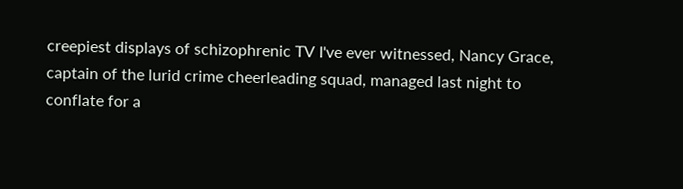creepiest displays of schizophrenic TV I've ever witnessed, Nancy Grace, captain of the lurid crime cheerleading squad, managed last night to conflate for a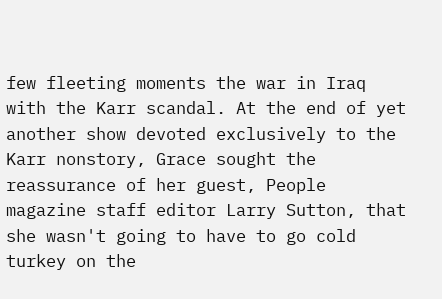few fleeting moments the war in Iraq with the Karr scandal. At the end of yet another show devoted exclusively to the Karr nonstory, Grace sought the reassurance of her guest, People magazine staff editor Larry Sutton, that she wasn't going to have to go cold turkey on the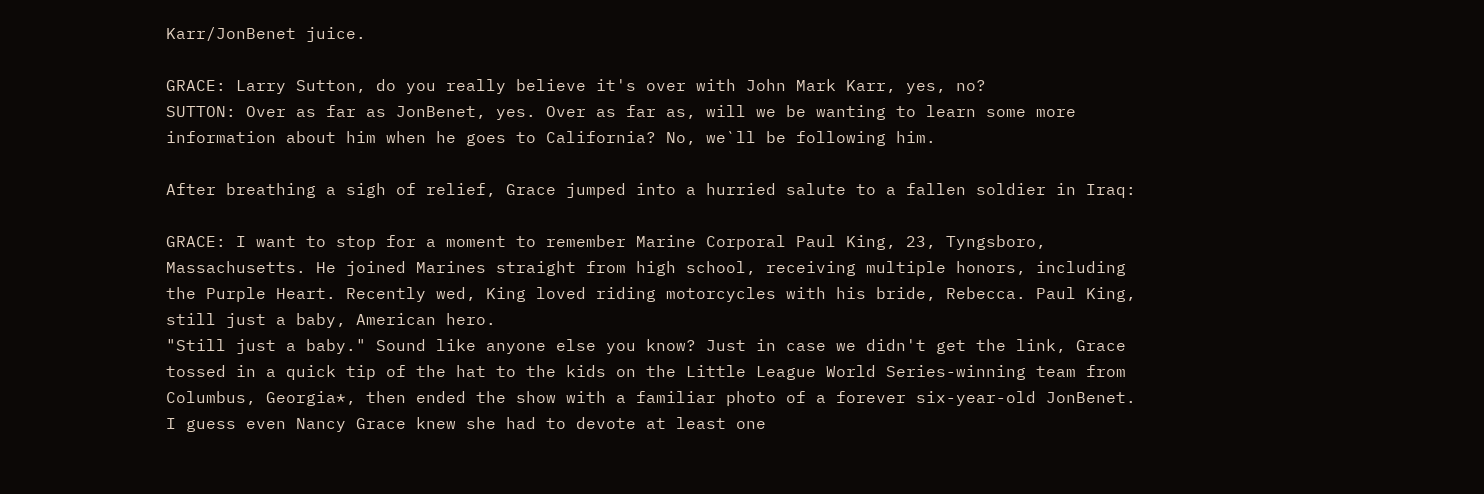Karr/JonBenet juice.

GRACE: Larry Sutton, do you really believe it's over with John Mark Karr, yes, no?
SUTTON: Over as far as JonBenet, yes. Over as far as, will we be wanting to learn some more information about him when he goes to California? No, we`ll be following him.

After breathing a sigh of relief, Grace jumped into a hurried salute to a fallen soldier in Iraq:

GRACE: I want to stop for a moment to remember Marine Corporal Paul King, 23, Tyngsboro, Massachusetts. He joined Marines straight from high school, receiving multiple honors, including the Purple Heart. Recently wed, King loved riding motorcycles with his bride, Rebecca. Paul King, still just a baby, American hero.
"Still just a baby." Sound like anyone else you know? Just in case we didn't get the link, Grace tossed in a quick tip of the hat to the kids on the Little League World Series-winning team from Columbus, Georgia*, then ended the show with a familiar photo of a forever six-year-old JonBenet.
I guess even Nancy Grace knew she had to devote at least one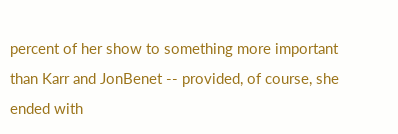percent of her show to something more important than Karr and JonBenet -- provided, of course, she ended with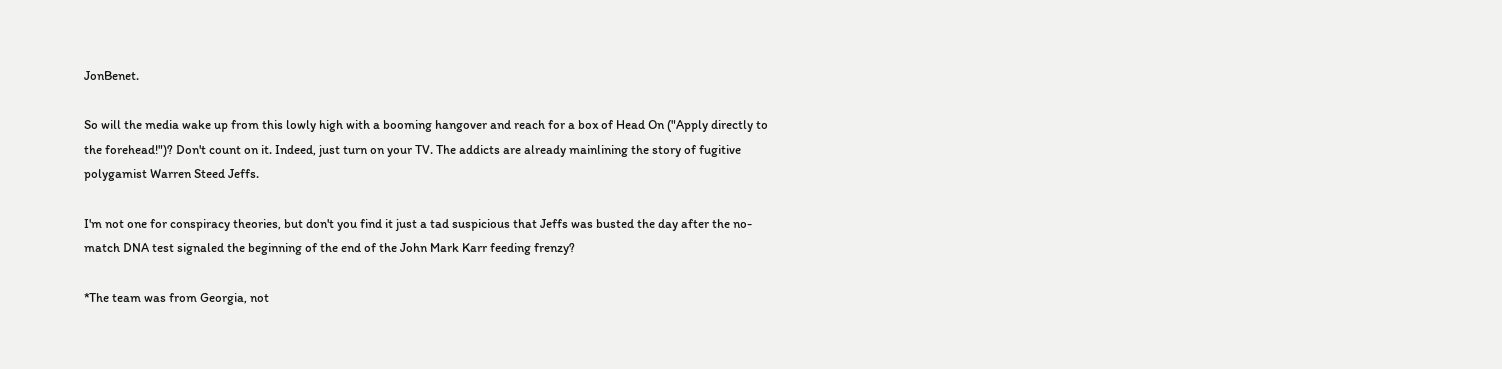JonBenet.

So will the media wake up from this lowly high with a booming hangover and reach for a box of Head On ("Apply directly to the forehead!")? Don't count on it. Indeed, just turn on your TV. The addicts are already mainlining the story of fugitive polygamist Warren Steed Jeffs.

I'm not one for conspiracy theories, but don't you find it just a tad suspicious that Jeffs was busted the day after the no-match DNA test signaled the beginning of the end of the John Mark Karr feeding frenzy?

*The team was from Georgia, not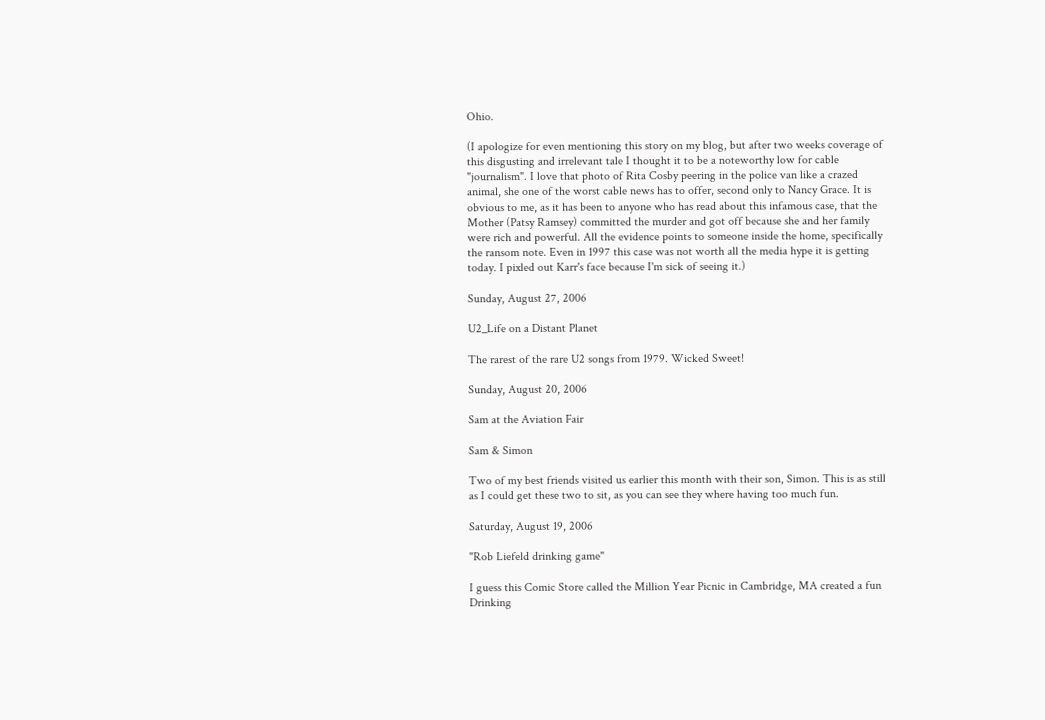Ohio.

(I apologize for even mentioning this story on my blog, but after two weeks coverage of this disgusting and irrelevant tale I thought it to be a noteworthy low for cable "journalism". I love that photo of Rita Cosby peering in the police van like a crazed animal, she one of the worst cable news has to offer, second only to Nancy Grace. It is obvious to me, as it has been to anyone who has read about this infamous case, that the Mother (Patsy Ramsey) committed the murder and got off because she and her family were rich and powerful. All the evidence points to someone inside the home, specifically the ransom note. Even in 1997 this case was not worth all the media hype it is getting today. I pixled out Karr's face because I'm sick of seeing it.)

Sunday, August 27, 2006

U2_Life on a Distant Planet

The rarest of the rare U2 songs from 1979. Wicked Sweet!

Sunday, August 20, 2006

Sam at the Aviation Fair

Sam & Simon

Two of my best friends visited us earlier this month with their son, Simon. This is as still as I could get these two to sit, as you can see they where having too much fun.

Saturday, August 19, 2006

"Rob Liefeld drinking game"

I guess this Comic Store called the Million Year Picnic in Cambridge, MA created a fun Drinking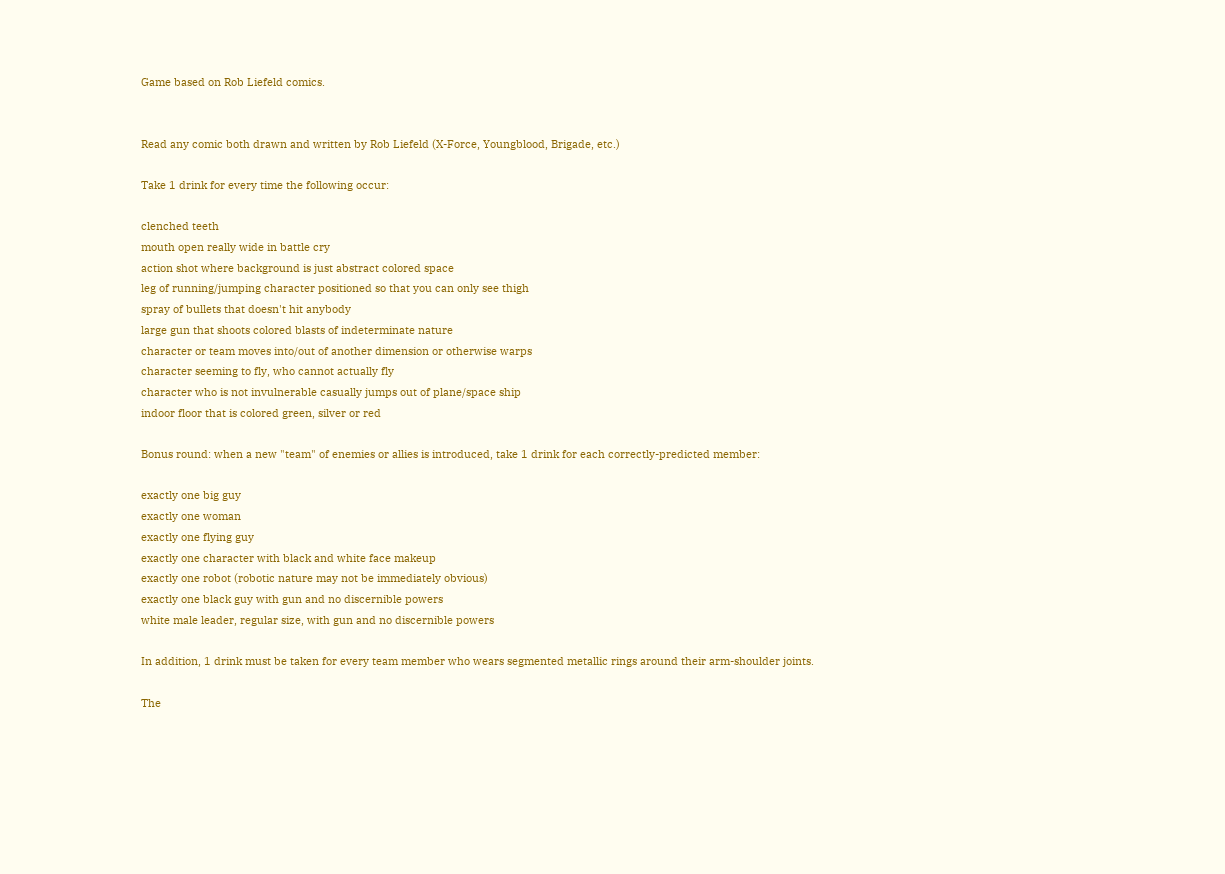Game based on Rob Liefeld comics.


Read any comic both drawn and written by Rob Liefeld (X-Force, Youngblood, Brigade, etc.)

Take 1 drink for every time the following occur:

clenched teeth
mouth open really wide in battle cry
action shot where background is just abstract colored space
leg of running/jumping character positioned so that you can only see thigh
spray of bullets that doesn't hit anybody
large gun that shoots colored blasts of indeterminate nature
character or team moves into/out of another dimension or otherwise warps
character seeming to fly, who cannot actually fly
character who is not invulnerable casually jumps out of plane/space ship
indoor floor that is colored green, silver or red

Bonus round: when a new "team" of enemies or allies is introduced, take 1 drink for each correctly-predicted member:

exactly one big guy
exactly one woman
exactly one flying guy
exactly one character with black and white face makeup
exactly one robot (robotic nature may not be immediately obvious)
exactly one black guy with gun and no discernible powers
white male leader, regular size, with gun and no discernible powers

In addition, 1 drink must be taken for every team member who wears segmented metallic rings around their arm-shoulder joints.

The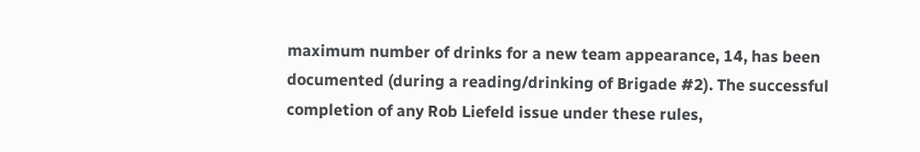maximum number of drinks for a new team appearance, 14, has been documented (during a reading/drinking of Brigade #2). The successful completion of any Rob Liefeld issue under these rules,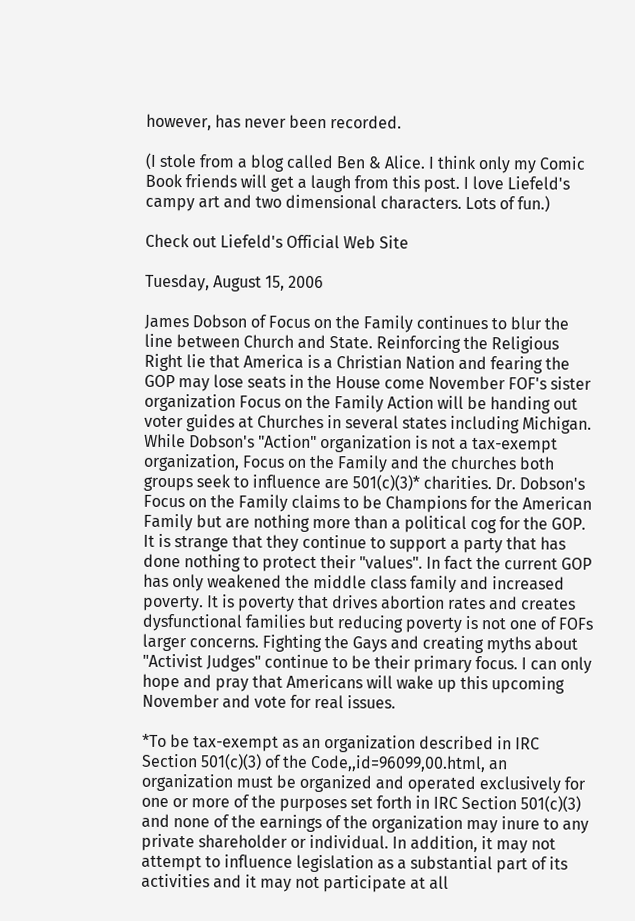however, has never been recorded.

(I stole from a blog called Ben & Alice. I think only my Comic Book friends will get a laugh from this post. I love Liefeld's campy art and two dimensional characters. Lots of fun.)

Check out Liefeld's Official Web Site

Tuesday, August 15, 2006

James Dobson of Focus on the Family continues to blur the line between Church and State. Reinforcing the Religious Right lie that America is a Christian Nation and fearing the GOP may lose seats in the House come November FOF's sister organization Focus on the Family Action will be handing out voter guides at Churches in several states including Michigan. While Dobson's "Action" organization is not a tax-exempt organization, Focus on the Family and the churches both groups seek to influence are 501(c)(3)* charities. Dr. Dobson's Focus on the Family claims to be Champions for the American Family but are nothing more than a political cog for the GOP. It is strange that they continue to support a party that has done nothing to protect their "values". In fact the current GOP has only weakened the middle class family and increased poverty. It is poverty that drives abortion rates and creates dysfunctional families but reducing poverty is not one of FOFs larger concerns. Fighting the Gays and creating myths about "Activist Judges" continue to be their primary focus. I can only hope and pray that Americans will wake up this upcoming November and vote for real issues.

*To be tax-exempt as an organization described in IRC Section 501(c)(3) of the Code,,id=96099,00.html, an organization must be organized and operated exclusively for one or more of the purposes set forth in IRC Section 501(c)(3) and none of the earnings of the organization may inure to any private shareholder or individual. In addition, it may not attempt to influence legislation as a substantial part of its activities and it may not participate at all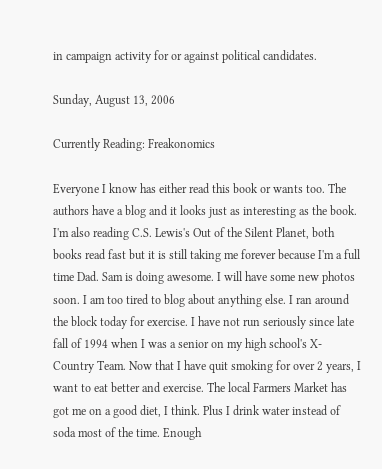in campaign activity for or against political candidates.

Sunday, August 13, 2006

Currently Reading: Freakonomics

Everyone I know has either read this book or wants too. The authors have a blog and it looks just as interesting as the book. I'm also reading C.S. Lewis's Out of the Silent Planet, both books read fast but it is still taking me forever because I'm a full time Dad. Sam is doing awesome. I will have some new photos soon. I am too tired to blog about anything else. I ran around the block today for exercise. I have not run seriously since late fall of 1994 when I was a senior on my high school's X-Country Team. Now that I have quit smoking for over 2 years, I want to eat better and exercise. The local Farmers Market has got me on a good diet, I think. Plus I drink water instead of soda most of the time. Enough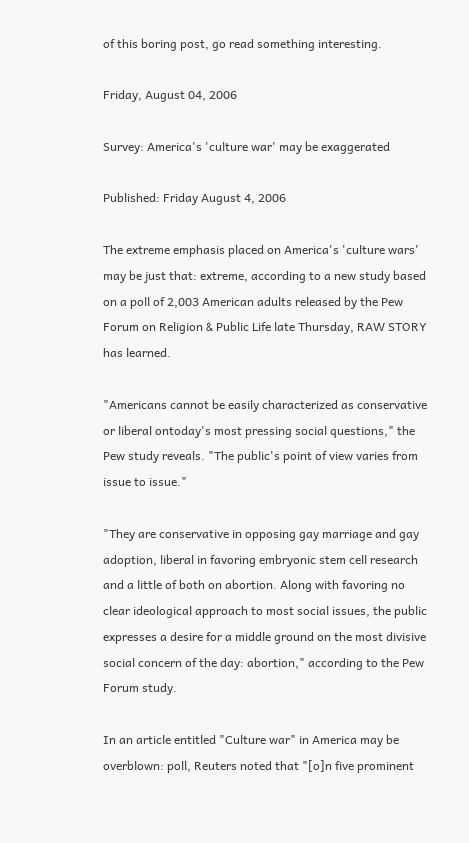of this boring post, go read something interesting.

Friday, August 04, 2006

Survey: America's 'culture war' may be exaggerated

Published: Friday August 4, 2006

The extreme emphasis placed on America's 'culture wars' may be just that: extreme, according to a new study based on a poll of 2,003 American adults released by the Pew Forum on Religion & Public Life late Thursday, RAW STORY has learned.

"Americans cannot be easily characterized as conservative or liberal ontoday's most pressing social questions," the Pew study reveals. "The public's point of view varies from issue to issue."

"They are conservative in opposing gay marriage and gay adoption, liberal in favoring embryonic stem cell research and a little of both on abortion. Along with favoring no clear ideological approach to most social issues, the public expresses a desire for a middle ground on the most divisive social concern of the day: abortion," according to the Pew Forum study.

In an article entitled "Culture war" in America may be overblown: poll, Reuters noted that "[o]n five prominent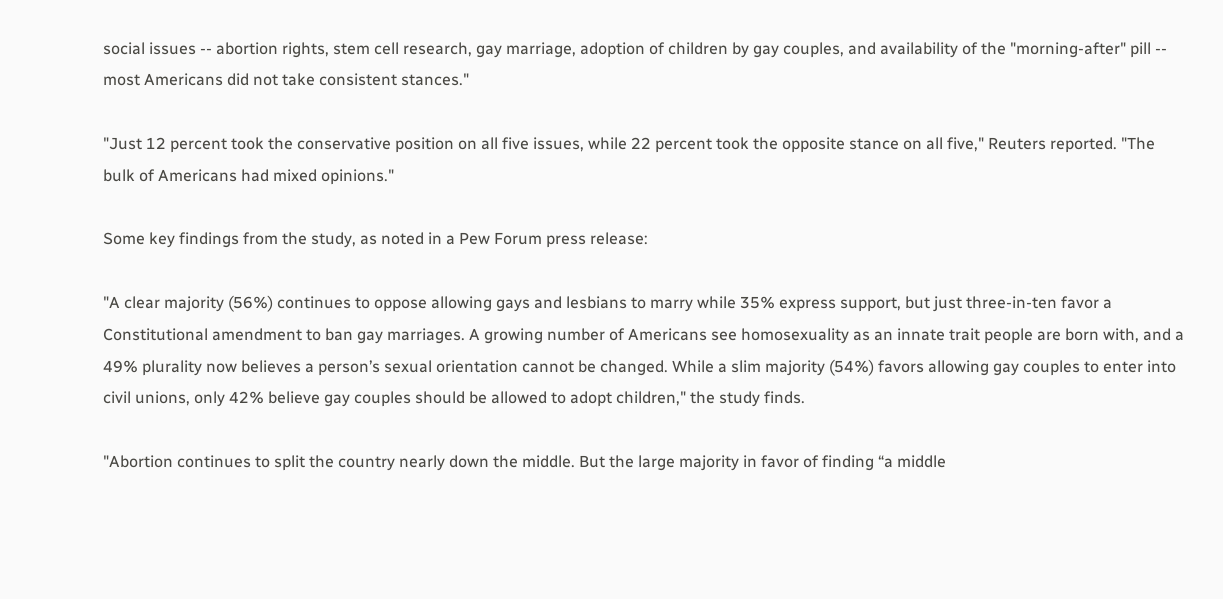social issues -- abortion rights, stem cell research, gay marriage, adoption of children by gay couples, and availability of the "morning-after" pill -- most Americans did not take consistent stances."

"Just 12 percent took the conservative position on all five issues, while 22 percent took the opposite stance on all five," Reuters reported. "The bulk of Americans had mixed opinions."

Some key findings from the study, as noted in a Pew Forum press release:

"A clear majority (56%) continues to oppose allowing gays and lesbians to marry while 35% express support, but just three-in-ten favor a Constitutional amendment to ban gay marriages. A growing number of Americans see homosexuality as an innate trait people are born with, and a 49% plurality now believes a person’s sexual orientation cannot be changed. While a slim majority (54%) favors allowing gay couples to enter into civil unions, only 42% believe gay couples should be allowed to adopt children," the study finds.

"Abortion continues to split the country nearly down the middle. But the large majority in favor of finding “a middle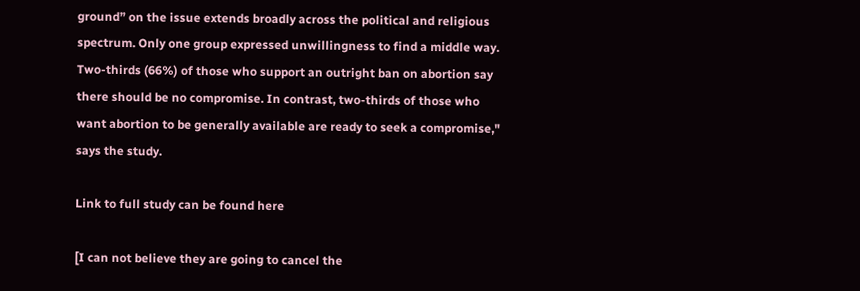ground” on the issue extends broadly across the political and religious spectrum. Only one group expressed unwillingness to find a middle way. Two-thirds (66%) of those who support an outright ban on abortion say there should be no compromise. In contrast, two-thirds of those who want abortion to be generally available are ready to seek a compromise," says the study.

Link to full study can be found here

[I can not believe they are going to cancel the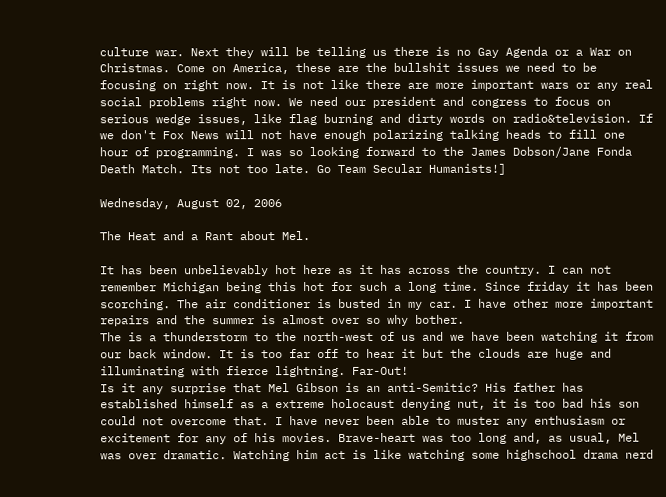culture war. Next they will be telling us there is no Gay Agenda or a War on Christmas. Come on America, these are the bullshit issues we need to be focusing on right now. It is not like there are more important wars or any real social problems right now. We need our president and congress to focus on serious wedge issues, like flag burning and dirty words on radio&television. If we don't Fox News will not have enough polarizing talking heads to fill one hour of programming. I was so looking forward to the James Dobson/Jane Fonda Death Match. Its not too late. Go Team Secular Humanists!]

Wednesday, August 02, 2006

The Heat and a Rant about Mel.

It has been unbelievably hot here as it has across the country. I can not remember Michigan being this hot for such a long time. Since friday it has been scorching. The air conditioner is busted in my car. I have other more important repairs and the summer is almost over so why bother.
The is a thunderstorm to the north-west of us and we have been watching it from our back window. It is too far off to hear it but the clouds are huge and illuminating with fierce lightning. Far-Out!
Is it any surprise that Mel Gibson is an anti-Semitic? His father has established himself as a extreme holocaust denying nut, it is too bad his son could not overcome that. I have never been able to muster any enthusiasm or excitement for any of his movies. Brave-heart was too long and, as usual, Mel was over dramatic. Watching him act is like watching some highschool drama nerd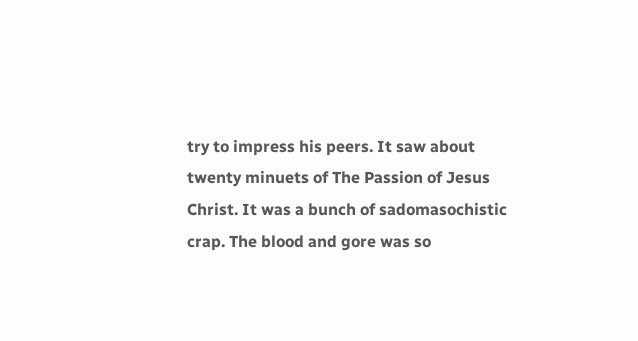try to impress his peers. It saw about twenty minuets of The Passion of Jesus Christ. It was a bunch of sadomasochistic crap. The blood and gore was so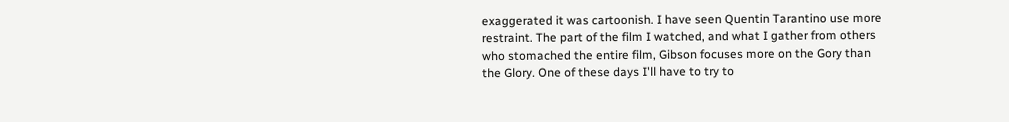exaggerated it was cartoonish. I have seen Quentin Tarantino use more restraint. The part of the film I watched, and what I gather from others who stomached the entire film, Gibson focuses more on the Gory than the Glory. One of these days I'll have to try to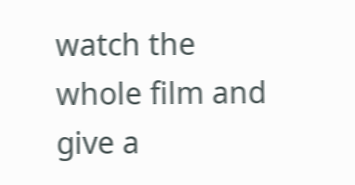watch the whole film and give a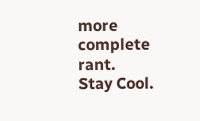more complete rant.
Stay Cool.